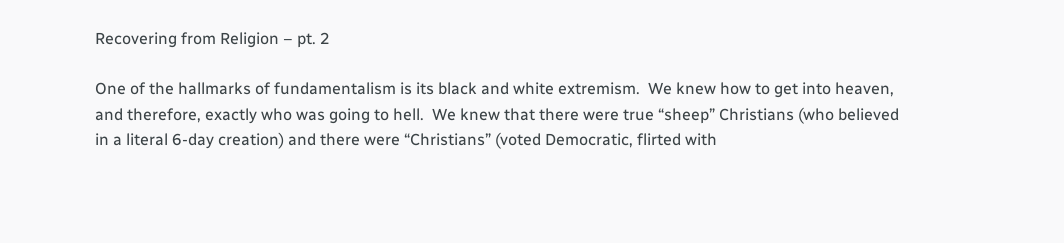Recovering from Religion – pt. 2

One of the hallmarks of fundamentalism is its black and white extremism.  We knew how to get into heaven, and therefore, exactly who was going to hell.  We knew that there were true “sheep” Christians (who believed in a literal 6-day creation) and there were “Christians” (voted Democratic, flirted with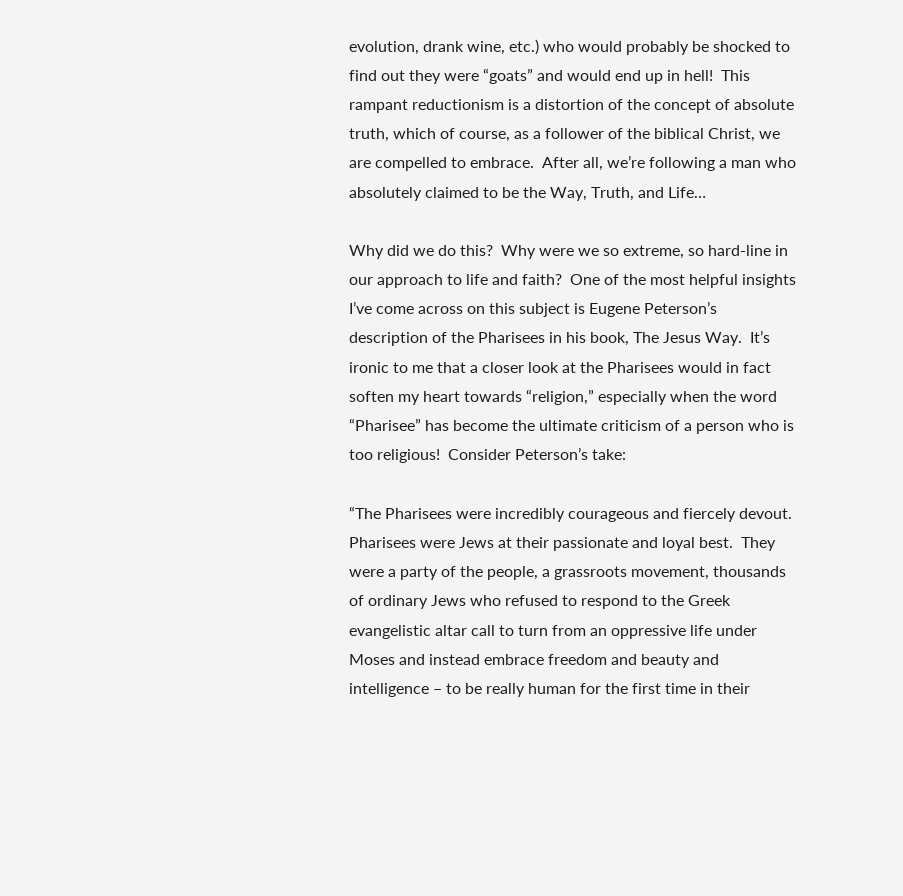evolution, drank wine, etc.) who would probably be shocked to find out they were “goats” and would end up in hell!  This rampant reductionism is a distortion of the concept of absolute truth, which of course, as a follower of the biblical Christ, we are compelled to embrace.  After all, we’re following a man who absolutely claimed to be the Way, Truth, and Life…

Why did we do this?  Why were we so extreme, so hard-line in our approach to life and faith?  One of the most helpful insights I’ve come across on this subject is Eugene Peterson’s description of the Pharisees in his book, The Jesus Way.  It’s ironic to me that a closer look at the Pharisees would in fact soften my heart towards “religion,” especially when the word “Pharisee” has become the ultimate criticism of a person who is too religious!  Consider Peterson’s take:

“The Pharisees were incredibly courageous and fiercely devout.  Pharisees were Jews at their passionate and loyal best.  They were a party of the people, a grassroots movement, thousands of ordinary Jews who refused to respond to the Greek evangelistic altar call to turn from an oppressive life under Moses and instead embrace freedom and beauty and intelligence – to be really human for the first time in their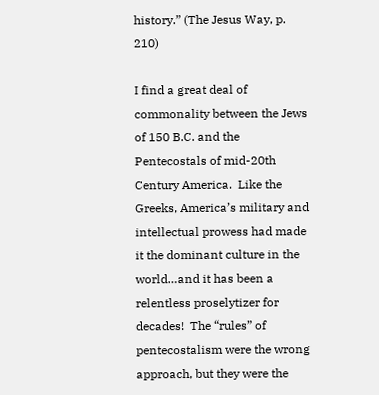history.” (The Jesus Way, p. 210)

I find a great deal of commonality between the Jews of 150 B.C. and the Pentecostals of mid-20th Century America.  Like the Greeks, America’s military and intellectual prowess had made it the dominant culture in the world…and it has been a relentless proselytizer for decades!  The “rules” of pentecostalism were the wrong approach, but they were the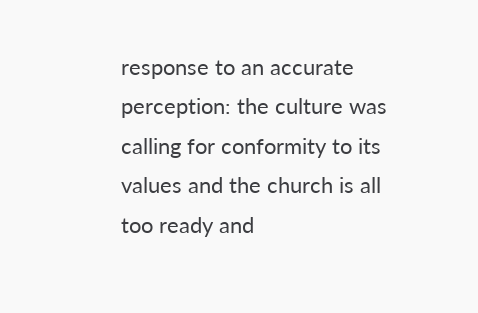response to an accurate perception: the culture was calling for conformity to its values and the church is all too ready and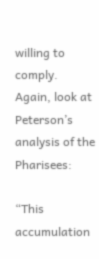willing to comply.  Again, look at Peterson’s analysis of the Pharisees:

“This accumulation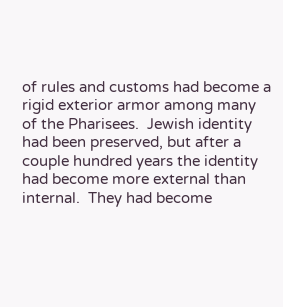of rules and customs had become a rigid exterior armor among many of the Pharisees.  Jewish identity had been preserved, but after a couple hundred years the identity had become more external than internal.  They had become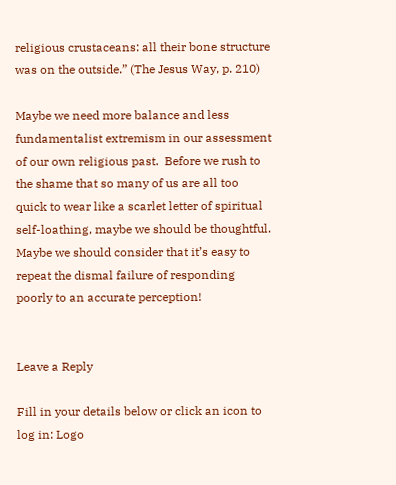religious crustaceans: all their bone structure was on the outside.” (The Jesus Way, p. 210)

Maybe we need more balance and less fundamentalist extremism in our assessment of our own religious past.  Before we rush to the shame that so many of us are all too quick to wear like a scarlet letter of spiritual self-loathing, maybe we should be thoughtful.  Maybe we should consider that it’s easy to repeat the dismal failure of responding poorly to an accurate perception!


Leave a Reply

Fill in your details below or click an icon to log in: Logo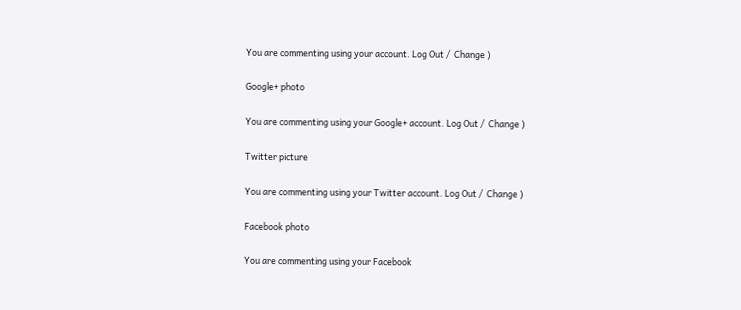You are commenting using your account. Log Out /  Change )

Google+ photo

You are commenting using your Google+ account. Log Out /  Change )

Twitter picture

You are commenting using your Twitter account. Log Out /  Change )

Facebook photo

You are commenting using your Facebook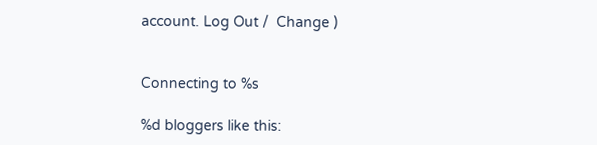account. Log Out /  Change )


Connecting to %s

%d bloggers like this: